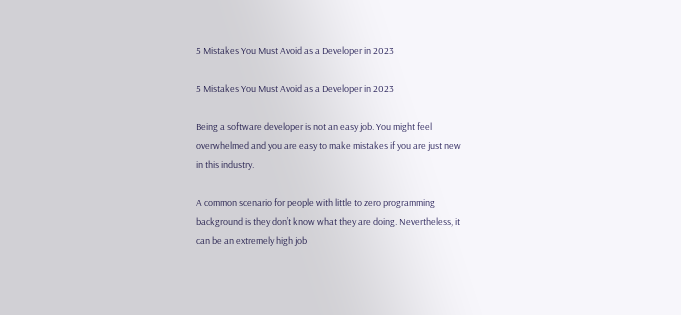5 Mistakes You Must Avoid as a Developer in 2023

5 Mistakes You Must Avoid as a Developer in 2023

Being a software developer is not an easy job. You might feel overwhelmed and you are easy to make mistakes if you are just new in this industry.

A common scenario for people with little to zero programming background is they don’t know what they are doing. Nevertheless, it can be an extremely high job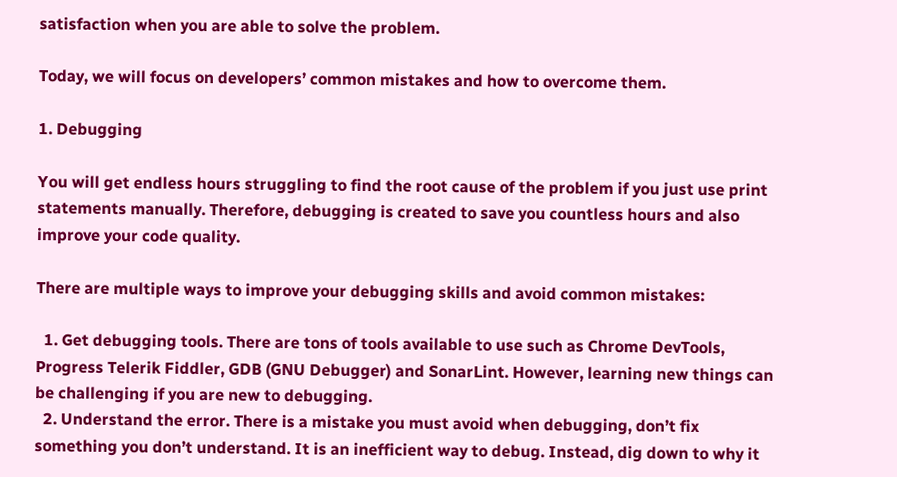satisfaction when you are able to solve the problem.

Today, we will focus on developers’ common mistakes and how to overcome them.

1. Debugging

You will get endless hours struggling to find the root cause of the problem if you just use print statements manually. Therefore, debugging is created to save you countless hours and also improve your code quality.

There are multiple ways to improve your debugging skills and avoid common mistakes:

  1. Get debugging tools. There are tons of tools available to use such as Chrome DevTools, Progress Telerik Fiddler, GDB (GNU Debugger) and SonarLint. However, learning new things can be challenging if you are new to debugging.
  2. Understand the error. There is a mistake you must avoid when debugging, don’t fix something you don’t understand. It is an inefficient way to debug. Instead, dig down to why it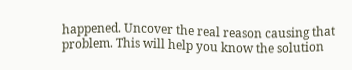happened. Uncover the real reason causing that problem. This will help you know the solution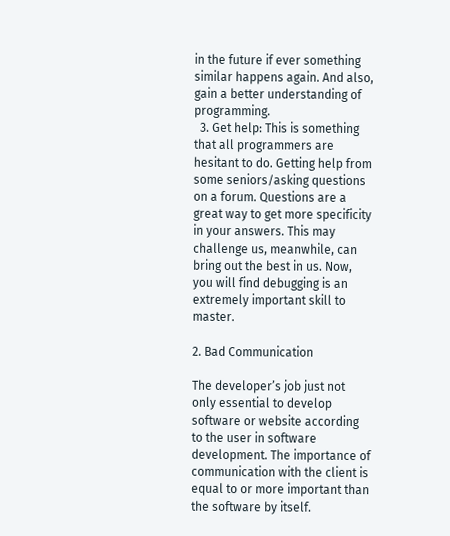in the future if ever something similar happens again. And also, gain a better understanding of programming.
  3. Get help: This is something that all programmers are hesitant to do. Getting help from some seniors/asking questions on a forum. Questions are a great way to get more specificity in your answers. This may challenge us, meanwhile, can bring out the best in us. Now, you will find debugging is an extremely important skill to master.

2. Bad Communication

The developer’s job just not only essential to develop software or website according to the user in software development. The importance of communication with the client is equal to or more important than the software by itself.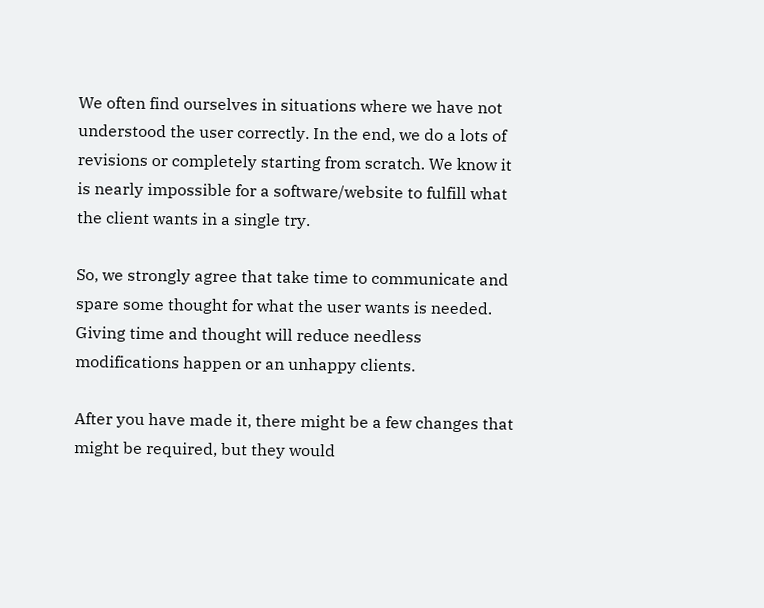We often find ourselves in situations where we have not understood the user correctly. In the end, we do a lots of revisions or completely starting from scratch. We know it is nearly impossible for a software/website to fulfill what the client wants in a single try.

So, we strongly agree that take time to communicate and spare some thought for what the user wants is needed. Giving time and thought will reduce needless modifications happen or an unhappy clients.

After you have made it, there might be a few changes that might be required, but they would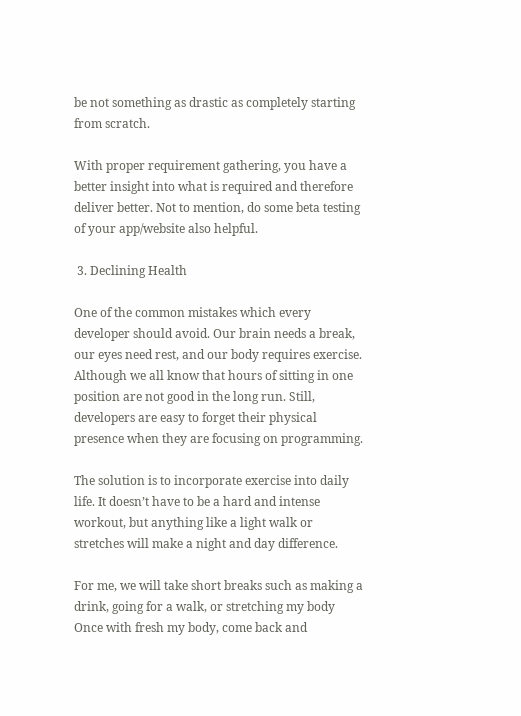be not something as drastic as completely starting from scratch.

With proper requirement gathering, you have a better insight into what is required and therefore deliver better. Not to mention, do some beta testing of your app/website also helpful.

 3. Declining Health

One of the common mistakes which every developer should avoid. Our brain needs a break, our eyes need rest, and our body requires exercise. Although we all know that hours of sitting in one position are not good in the long run. Still, developers are easy to forget their physical presence when they are focusing on programming.

The solution is to incorporate exercise into daily life. It doesn’t have to be a hard and intense workout, but anything like a light walk or stretches will make a night and day difference.

For me, we will take short breaks such as making a drink, going for a walk, or stretching my body Once with fresh my body, come back and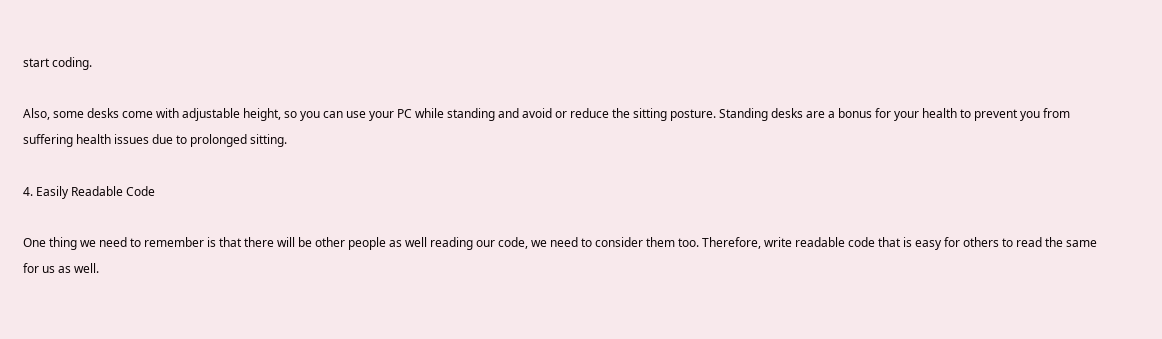start coding.

Also, some desks come with adjustable height, so you can use your PC while standing and avoid or reduce the sitting posture. Standing desks are a bonus for your health to prevent you from suffering health issues due to prolonged sitting.

4. Easily Readable Code

One thing we need to remember is that there will be other people as well reading our code, we need to consider them too. Therefore, write readable code that is easy for others to read the same for us as well.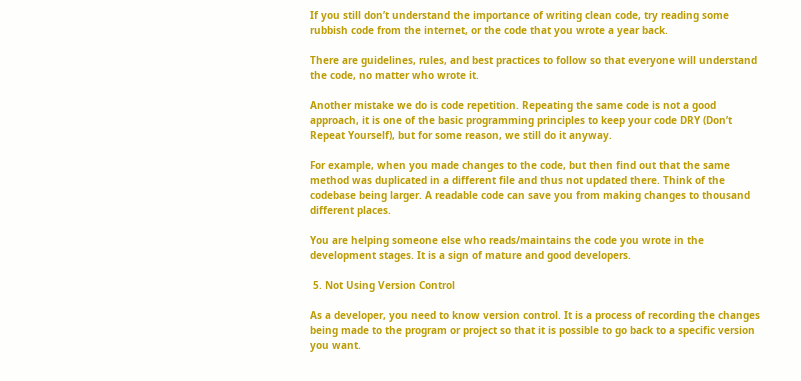If you still don’t understand the importance of writing clean code, try reading some rubbish code from the internet, or the code that you wrote a year back.

There are guidelines, rules, and best practices to follow so that everyone will understand the code, no matter who wrote it.

Another mistake we do is code repetition. Repeating the same code is not a good approach, it is one of the basic programming principles to keep your code DRY (Don’t Repeat Yourself), but for some reason, we still do it anyway.

For example, when you made changes to the code, but then find out that the same method was duplicated in a different file and thus not updated there. Think of the codebase being larger. A readable code can save you from making changes to thousand different places.

You are helping someone else who reads/maintains the code you wrote in the development stages. It is a sign of mature and good developers.

 5. Not Using Version Control

As a developer, you need to know version control. It is a process of recording the changes being made to the program or project so that it is possible to go back to a specific version you want.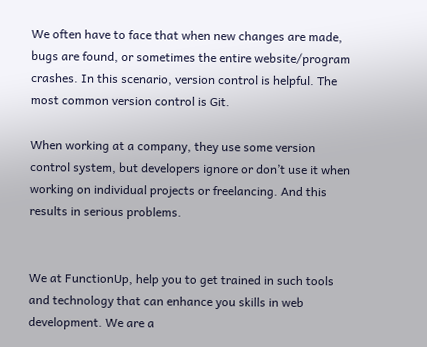We often have to face that when new changes are made, bugs are found, or sometimes the entire website/program crashes. In this scenario, version control is helpful. The most common version control is Git.

When working at a company, they use some version control system, but developers ignore or don’t use it when working on individual projects or freelancing. And this results in serious problems.


We at FunctionUp, help you to get trained in such tools and technology that can enhance you skills in web development. We are a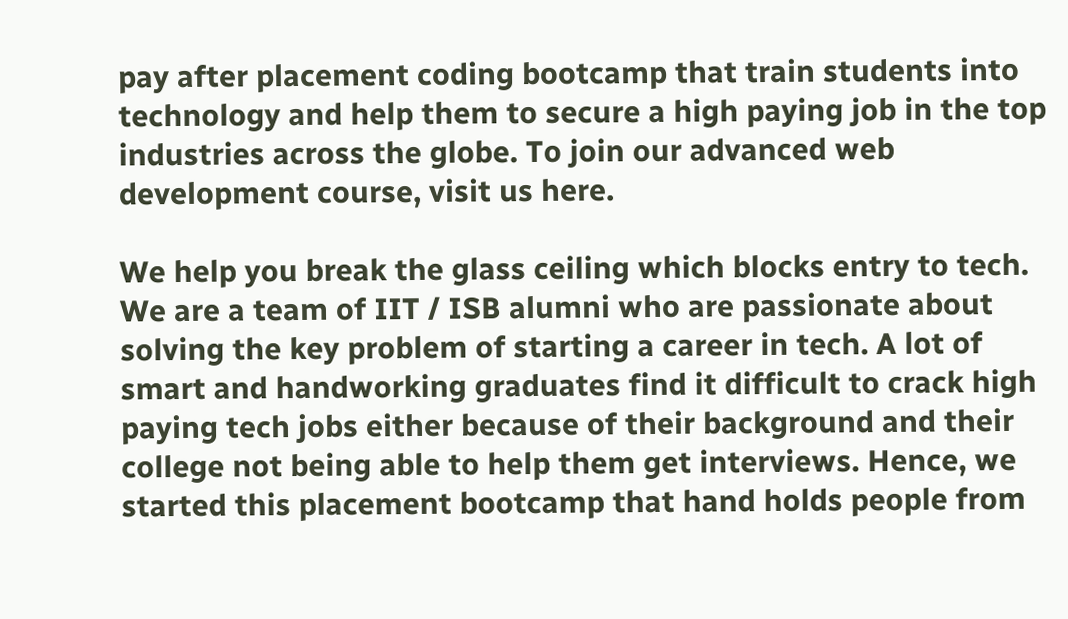pay after placement coding bootcamp that train students into technology and help them to secure a high paying job in the top industries across the globe. To join our advanced web development course, visit us here.

We help you break the glass ceiling which blocks entry to tech. We are a team of IIT / ISB alumni who are passionate about solving the key problem of starting a career in tech. A lot of smart and handworking graduates find it difficult to crack high paying tech jobs either because of their background and their college not being able to help them get interviews. Hence, we started this placement bootcamp that hand holds people from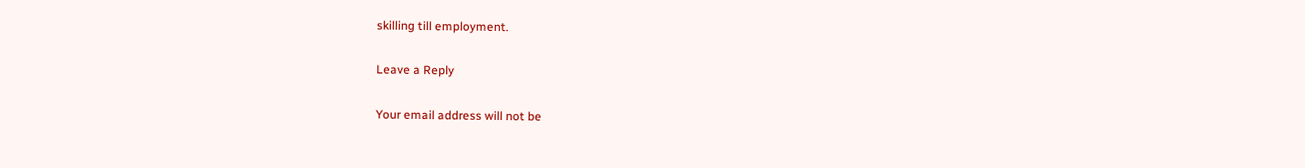skilling till employment.

Leave a Reply

Your email address will not be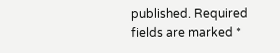published. Required fields are marked *